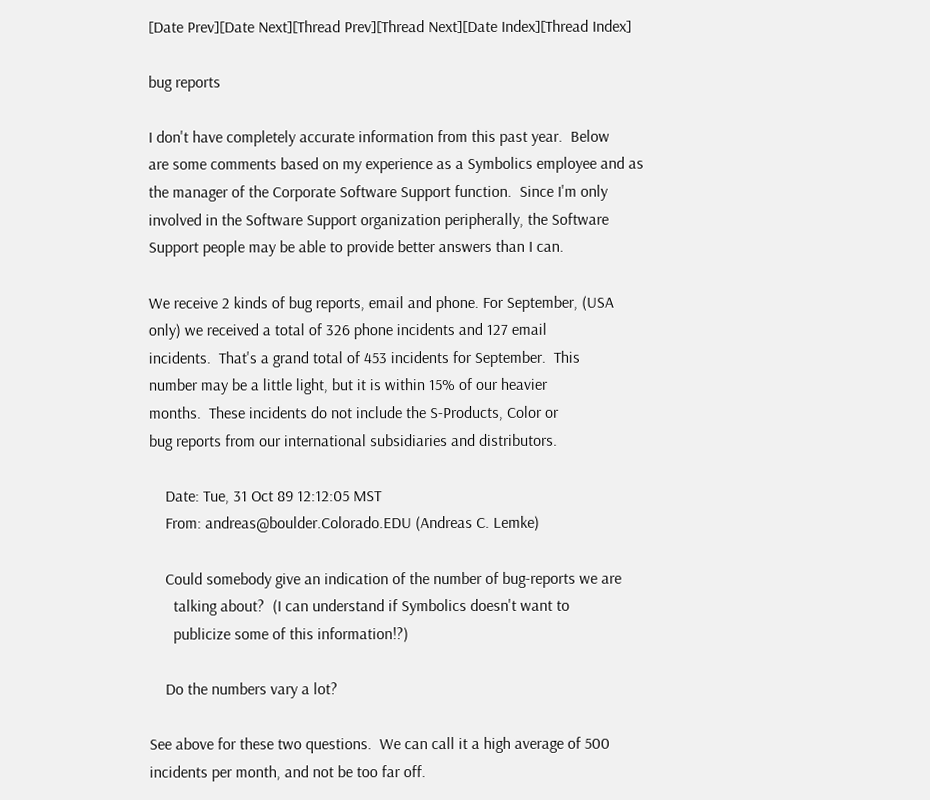[Date Prev][Date Next][Thread Prev][Thread Next][Date Index][Thread Index]

bug reports

I don't have completely accurate information from this past year.  Below
are some comments based on my experience as a Symbolics employee and as
the manager of the Corporate Software Support function.  Since I'm only
involved in the Software Support organization peripherally, the Software
Support people may be able to provide better answers than I can.

We receive 2 kinds of bug reports, email and phone. For September, (USA
only) we received a total of 326 phone incidents and 127 email
incidents.  That's a grand total of 453 incidents for September.  This
number may be a little light, but it is within 15% of our heavier
months.  These incidents do not include the S-Products, Color or
bug reports from our international subsidiaries and distributors.

    Date: Tue, 31 Oct 89 12:12:05 MST
    From: andreas@boulder.Colorado.EDU (Andreas C. Lemke)

    Could somebody give an indication of the number of bug-reports we are
      talking about?  (I can understand if Symbolics doesn't want to
      publicize some of this information!?)

    Do the numbers vary a lot?

See above for these two questions.  We can call it a high average of 500
incidents per month, and not be too far off.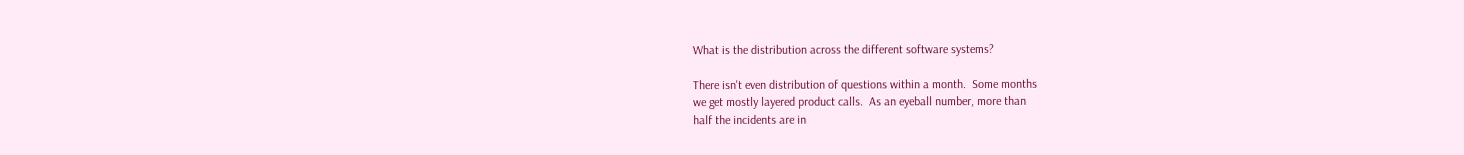What is the distribution across the different software systems?

There isn't even distribution of questions within a month.  Some months
we get mostly layered product calls.  As an eyeball number, more than
half the incidents are in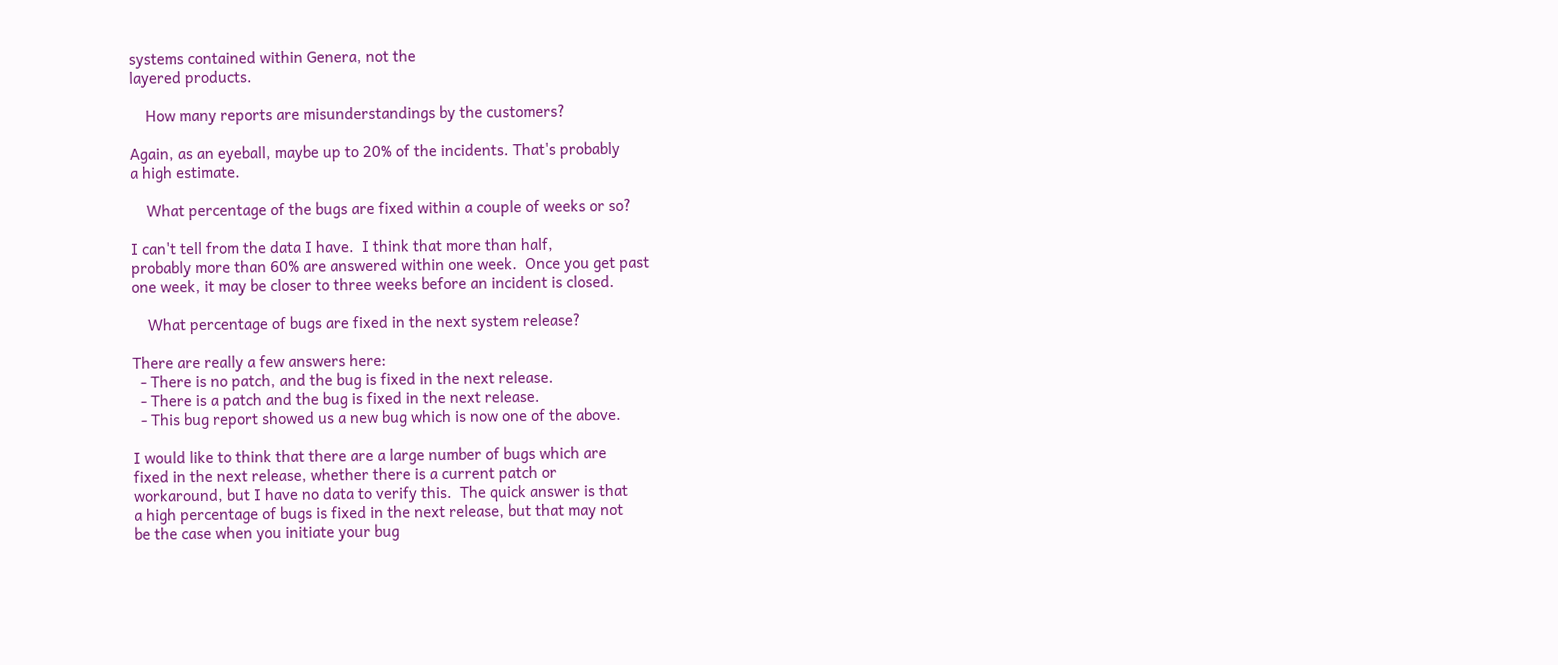systems contained within Genera, not the
layered products.

    How many reports are misunderstandings by the customers?

Again, as an eyeball, maybe up to 20% of the incidents. That's probably
a high estimate.

    What percentage of the bugs are fixed within a couple of weeks or so?

I can't tell from the data I have.  I think that more than half,
probably more than 60% are answered within one week.  Once you get past
one week, it may be closer to three weeks before an incident is closed.

    What percentage of bugs are fixed in the next system release?

There are really a few answers here:
  - There is no patch, and the bug is fixed in the next release.
  - There is a patch and the bug is fixed in the next release.
  - This bug report showed us a new bug which is now one of the above.

I would like to think that there are a large number of bugs which are
fixed in the next release, whether there is a current patch or
workaround, but I have no data to verify this.  The quick answer is that
a high percentage of bugs is fixed in the next release, but that may not
be the case when you initiate your bug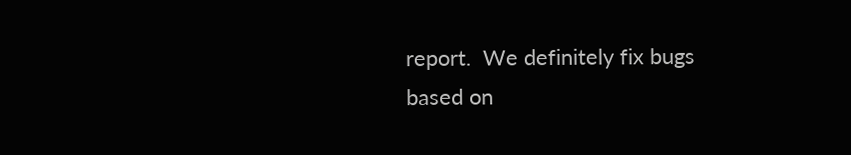report.  We definitely fix bugs
based on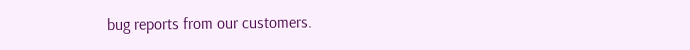bug reports from our customers.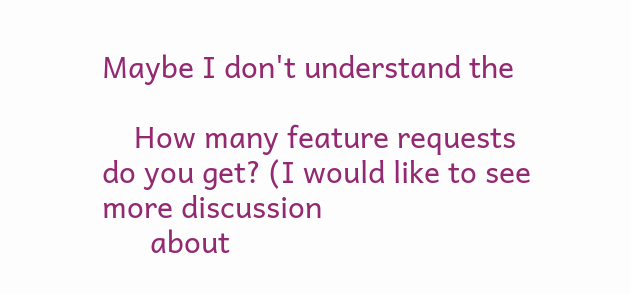Maybe I don't understand the

    How many feature requests do you get? (I would like to see more discussion
      about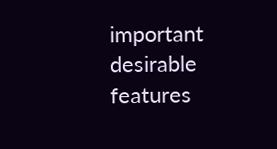important desirable features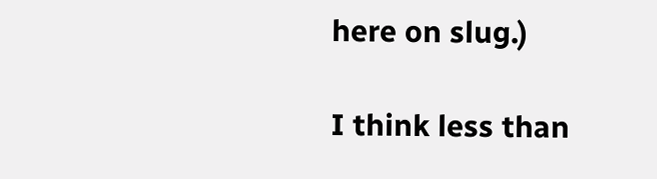here on slug.)

I think less than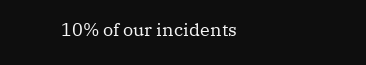10% of our incidents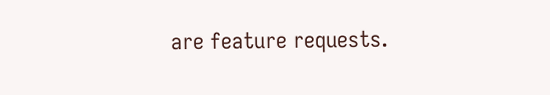are feature requests.